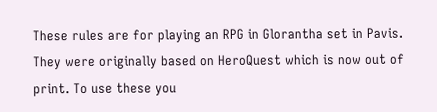These rules are for playing an RPG in Glorantha set in Pavis. They were originally based on HeroQuest which is now out of print. To use these you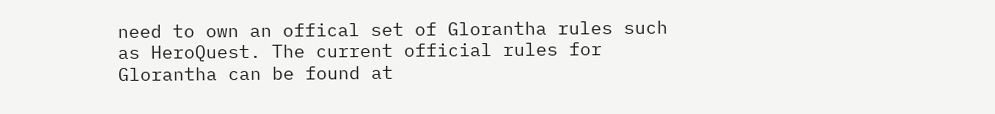need to own an offical set of Glorantha rules such as HeroQuest. The current official rules for Glorantha can be found at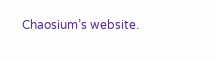Chaosium’s website.